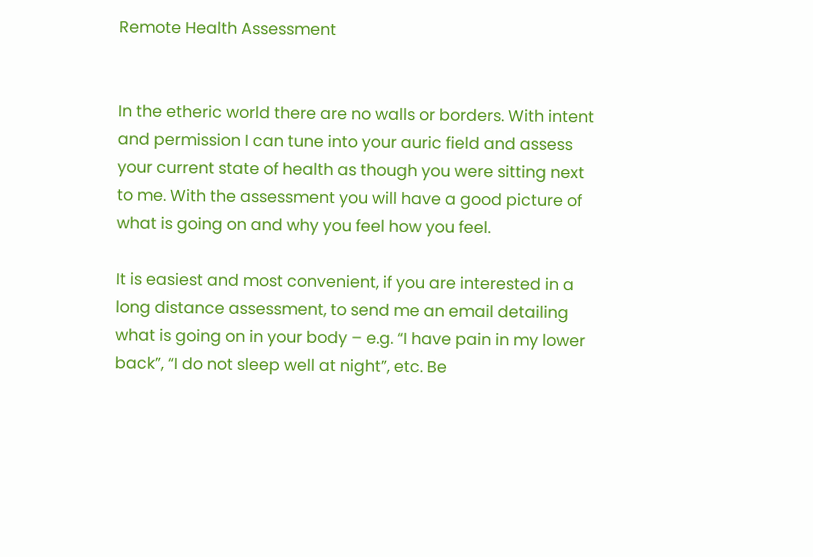Remote Health Assessment


In the etheric world there are no walls or borders. With intent and permission I can tune into your auric field and assess your current state of health as though you were sitting next to me. With the assessment you will have a good picture of what is going on and why you feel how you feel.

It is easiest and most convenient, if you are interested in a long distance assessment, to send me an email detailing what is going on in your body – e.g. “I have pain in my lower back”, “I do not sleep well at night”, etc. Be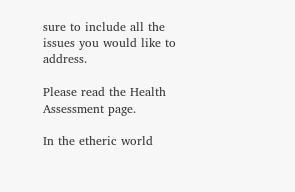sure to include all the issues you would like to address.

Please read the Health Assessment page.

In the etheric world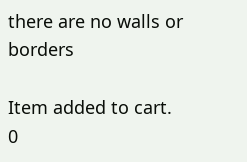there are no walls or borders

Item added to cart.
0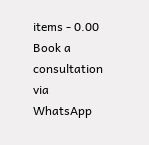items - 0.00
Book a consultation via WhatsApp